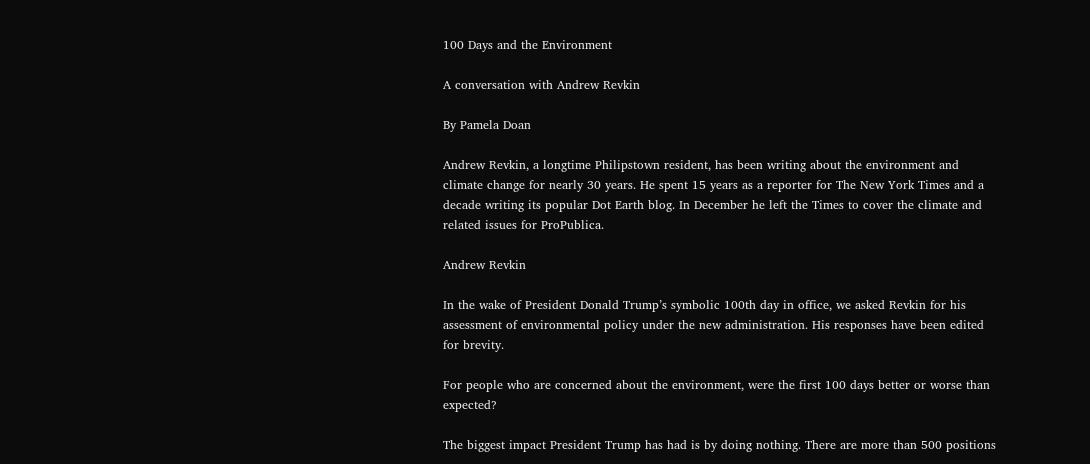100 Days and the Environment

A conversation with Andrew Revkin

By Pamela Doan

Andrew Revkin, a longtime Philipstown resident, has been writing about the environment and climate change for nearly 30 years. He spent 15 years as a reporter for The New York Times and a decade writing its popular Dot Earth blog. In December he left the Times to cover the climate and related issues for ProPublica.

Andrew Revkin

In the wake of President Donald Trump’s symbolic 100th day in office, we asked Revkin for his assessment of environmental policy under the new administration. His responses have been edited for brevity.

For people who are concerned about the environment, were the first 100 days better or worse than expected?

The biggest impact President Trump has had is by doing nothing. There are more than 500 positions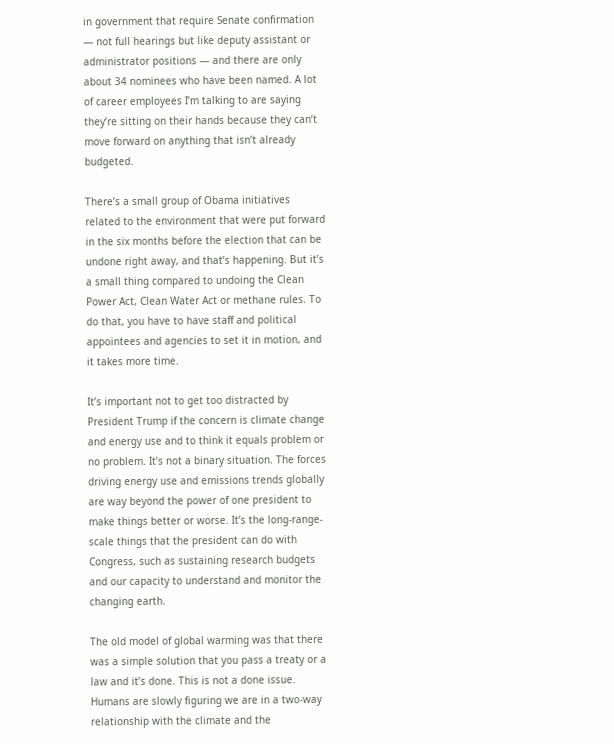in government that require Senate confirmation — not full hearings but like deputy assistant or administrator positions — and there are only about 34 nominees who have been named. A lot of career employees I’m talking to are saying they’re sitting on their hands because they can’t move forward on anything that isn’t already budgeted.

There’s a small group of Obama initiatives related to the environment that were put forward in the six months before the election that can be undone right away, and that’s happening. But it’s a small thing compared to undoing the Clean Power Act, Clean Water Act or methane rules. To do that, you have to have staff and political appointees and agencies to set it in motion, and it takes more time.

It’s important not to get too distracted by President Trump if the concern is climate change and energy use and to think it equals problem or no problem. It’s not a binary situation. The forces driving energy use and emissions trends globally are way beyond the power of one president to make things better or worse. It’s the long-range-scale things that the president can do with Congress, such as sustaining research budgets and our capacity to understand and monitor the changing earth.

The old model of global warming was that there was a simple solution that you pass a treaty or a law and it’s done. This is not a done issue. Humans are slowly figuring we are in a two-way relationship with the climate and the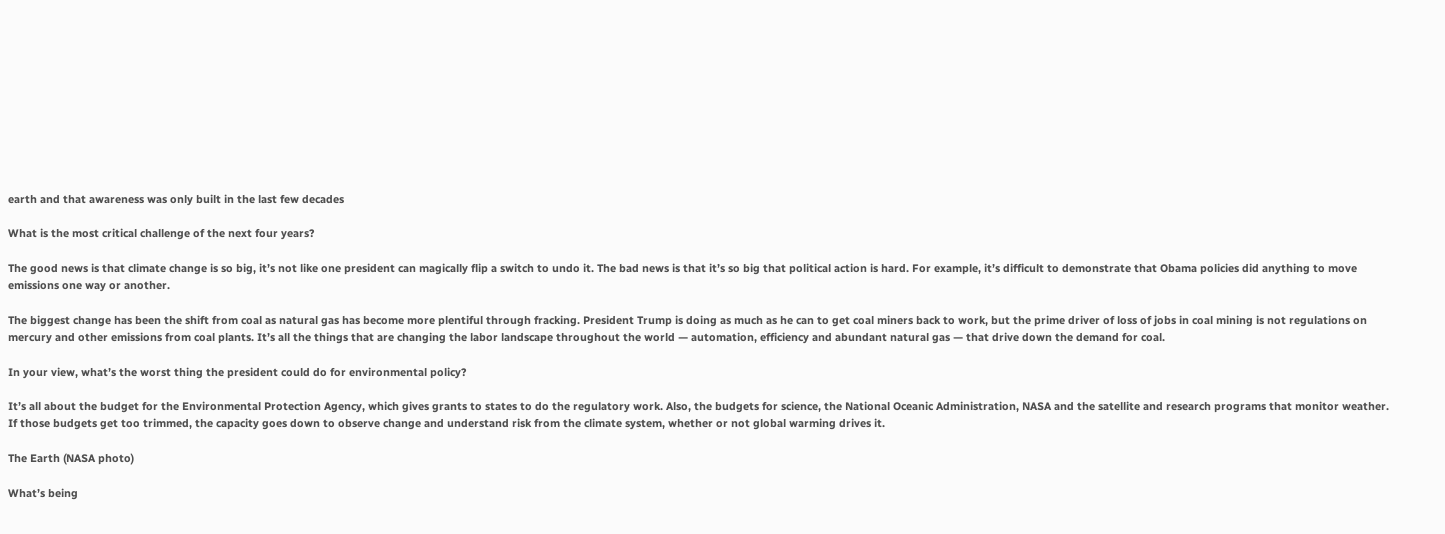earth and that awareness was only built in the last few decades

What is the most critical challenge of the next four years?

The good news is that climate change is so big, it’s not like one president can magically flip a switch to undo it. The bad news is that it’s so big that political action is hard. For example, it’s difficult to demonstrate that Obama policies did anything to move emissions one way or another.

The biggest change has been the shift from coal as natural gas has become more plentiful through fracking. President Trump is doing as much as he can to get coal miners back to work, but the prime driver of loss of jobs in coal mining is not regulations on mercury and other emissions from coal plants. It’s all the things that are changing the labor landscape throughout the world — automation, efficiency and abundant natural gas — that drive down the demand for coal.

In your view, what’s the worst thing the president could do for environmental policy?

It’s all about the budget for the Environmental Protection Agency, which gives grants to states to do the regulatory work. Also, the budgets for science, the National Oceanic Administration, NASA and the satellite and research programs that monitor weather. If those budgets get too trimmed, the capacity goes down to observe change and understand risk from the climate system, whether or not global warming drives it.

The Earth (NASA photo)

What’s being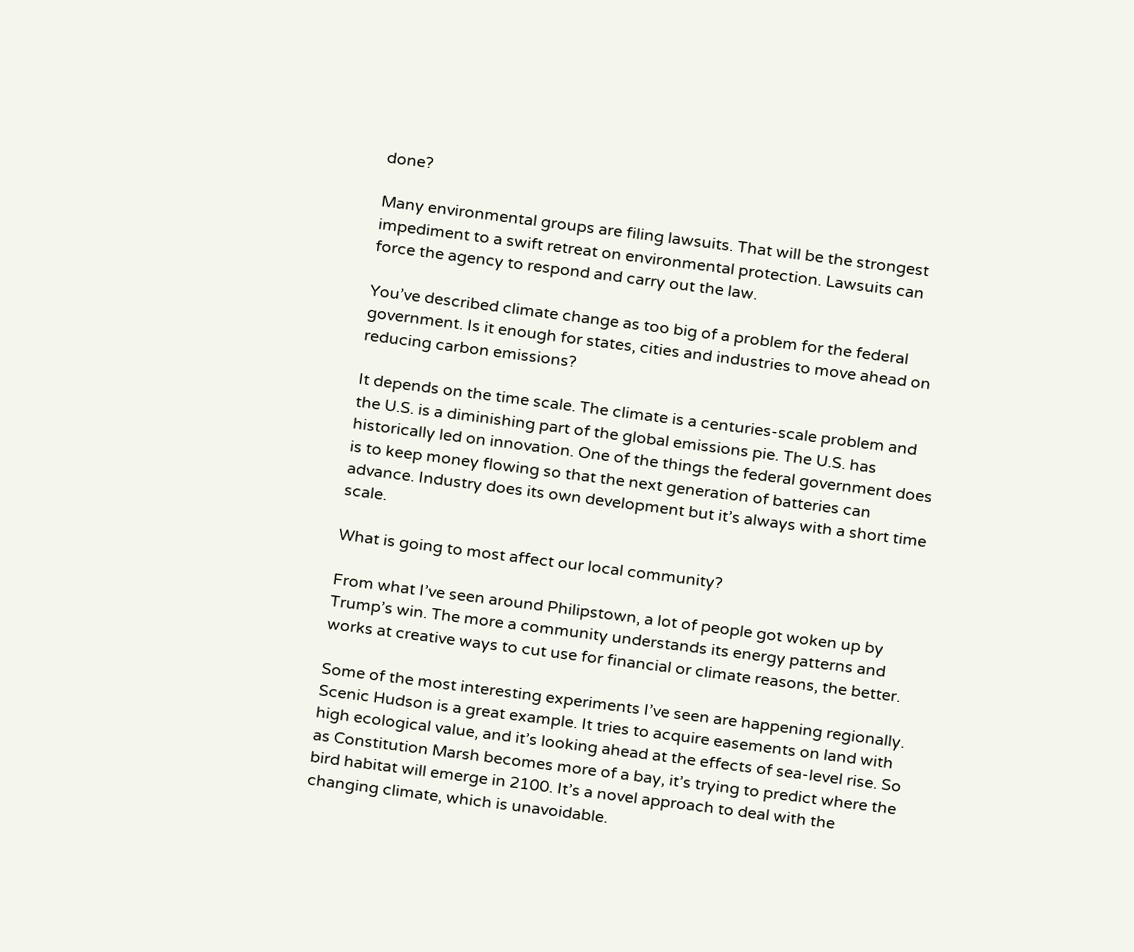done?

Many environmental groups are filing lawsuits. That will be the strongest impediment to a swift retreat on environmental protection. Lawsuits can force the agency to respond and carry out the law.

You’ve described climate change as too big of a problem for the federal government. Is it enough for states, cities and industries to move ahead on reducing carbon emissions?

It depends on the time scale. The climate is a centuries-scale problem and the U.S. is a diminishing part of the global emissions pie. The U.S. has historically led on innovation. One of the things the federal government does is to keep money flowing so that the next generation of batteries can advance. Industry does its own development but it’s always with a short time scale.

What is going to most affect our local community?

From what I’ve seen around Philipstown, a lot of people got woken up by Trump’s win. The more a community understands its energy patterns and works at creative ways to cut use for financial or climate reasons, the better.

Some of the most interesting experiments I’ve seen are happening regionally. Scenic Hudson is a great example. It tries to acquire easements on land with high ecological value, and it’s looking ahead at the effects of sea-level rise. So as Constitution Marsh becomes more of a bay, it’s trying to predict where the bird habitat will emerge in 2100. It’s a novel approach to deal with the changing climate, which is unavoidable.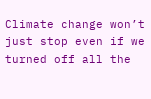Climate change won’t just stop even if we turned off all the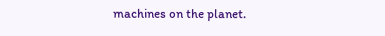machines on the planet.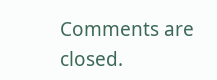Comments are closed.